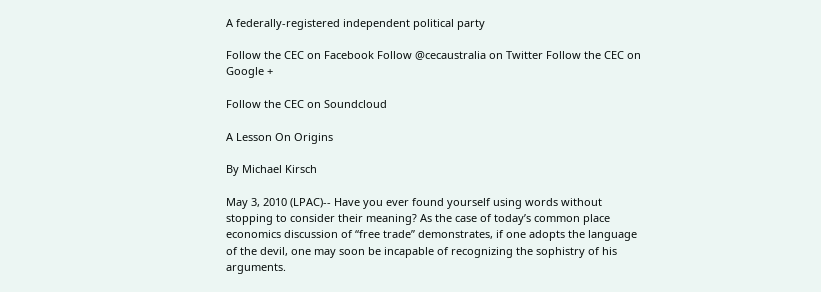A federally-registered independent political party

Follow the CEC on Facebook Follow @cecaustralia on Twitter Follow the CEC on Google +

Follow the CEC on Soundcloud

A Lesson On Origins

By Michael Kirsch

May 3, 2010 (LPAC)-- Have you ever found yourself using words without stopping to consider their meaning? As the case of today’s common place economics discussion of “free trade” demonstrates, if one adopts the language of the devil, one may soon be incapable of recognizing the sophistry of his arguments.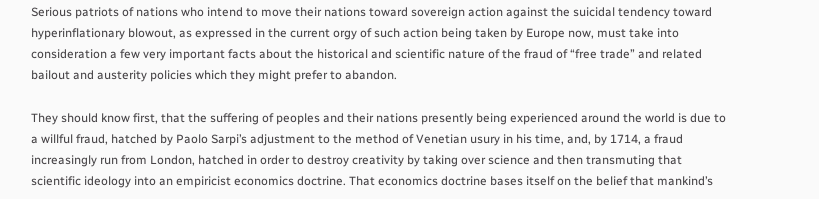Serious patriots of nations who intend to move their nations toward sovereign action against the suicidal tendency toward hyperinflationary blowout, as expressed in the current orgy of such action being taken by Europe now, must take into consideration a few very important facts about the historical and scientific nature of the fraud of “free trade” and related bailout and austerity policies which they might prefer to abandon.

They should know first, that the suffering of peoples and their nations presently being experienced around the world is due to a willful fraud, hatched by Paolo Sarpi’s adjustment to the method of Venetian usury in his time, and, by 1714, a fraud increasingly run from London, hatched in order to destroy creativity by taking over science and then transmuting that scientific ideology into an empiricist economics doctrine. That economics doctrine bases itself on the belief that mankind’s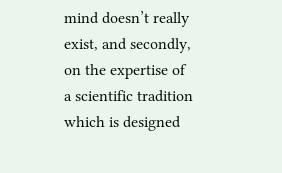mind doesn’t really exist, and secondly, on the expertise of a scientific tradition which is designed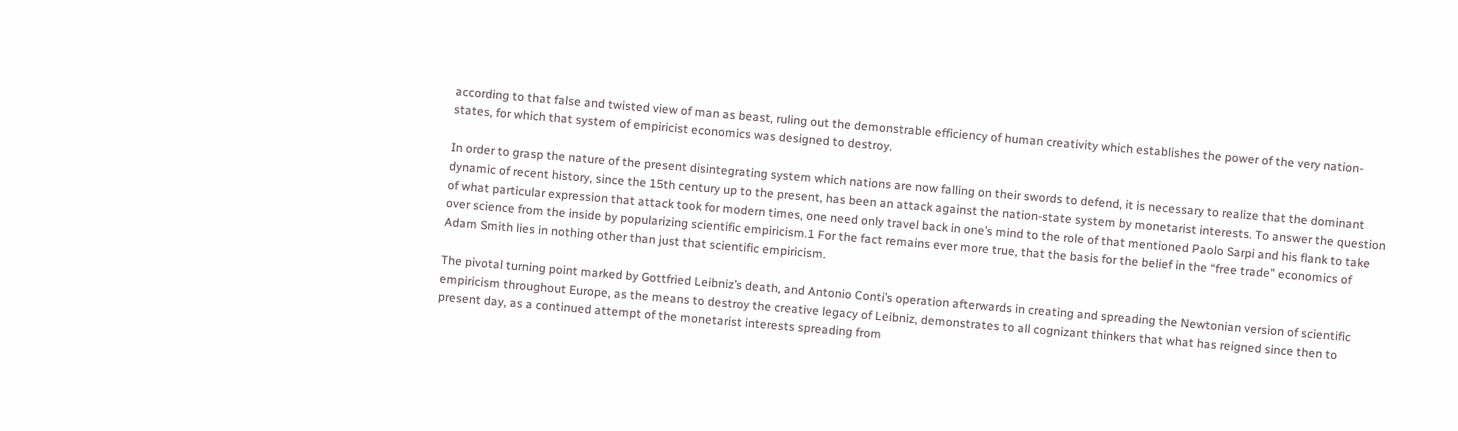according to that false and twisted view of man as beast, ruling out the demonstrable efficiency of human creativity which establishes the power of the very nation-states, for which that system of empiricist economics was designed to destroy.

In order to grasp the nature of the present disintegrating system which nations are now falling on their swords to defend, it is necessary to realize that the dominant dynamic of recent history, since the 15th century up to the present, has been an attack against the nation-state system by monetarist interests. To answer the question of what particular expression that attack took for modern times, one need only travel back in one’s mind to the role of that mentioned Paolo Sarpi and his flank to take over science from the inside by popularizing scientific empiricism.1 For the fact remains ever more true, that the basis for the belief in the “free trade” economics of Adam Smith lies in nothing other than just that scientific empiricism.

The pivotal turning point marked by Gottfried Leibniz’s death, and Antonio Conti’s operation afterwards in creating and spreading the Newtonian version of scientific empiricism throughout Europe, as the means to destroy the creative legacy of Leibniz, demonstrates to all cognizant thinkers that what has reigned since then to present day, as a continued attempt of the monetarist interests spreading from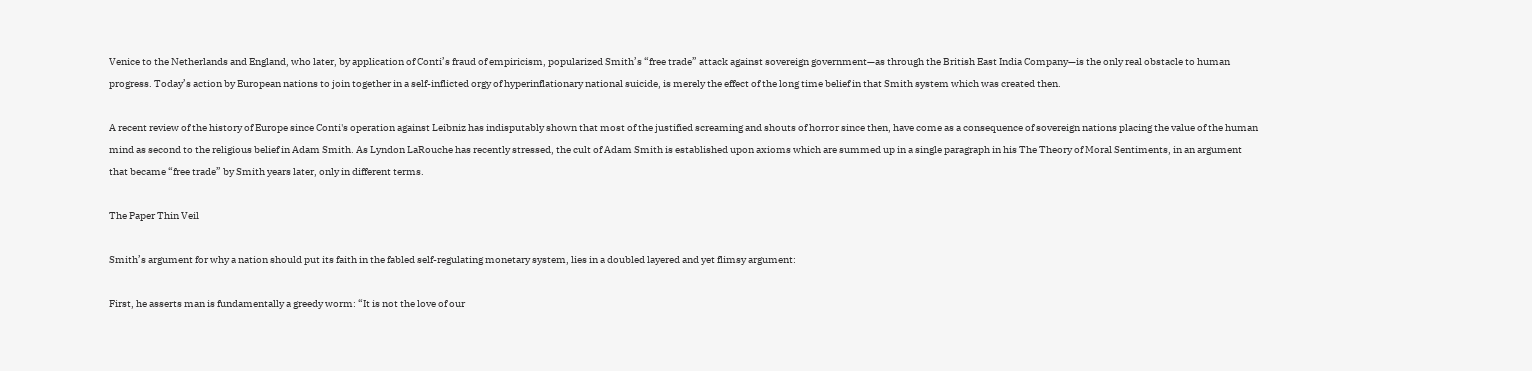Venice to the Netherlands and England, who later, by application of Conti’s fraud of empiricism, popularized Smith’s “free trade” attack against sovereign government—as through the British East India Company—is the only real obstacle to human progress. Today’s action by European nations to join together in a self-inflicted orgy of hyperinflationary national suicide, is merely the effect of the long time belief in that Smith system which was created then.

A recent review of the history of Europe since Conti's operation against Leibniz has indisputably shown that most of the justified screaming and shouts of horror since then, have come as a consequence of sovereign nations placing the value of the human mind as second to the religious belief in Adam Smith. As Lyndon LaRouche has recently stressed, the cult of Adam Smith is established upon axioms which are summed up in a single paragraph in his The Theory of Moral Sentiments, in an argument that became “free trade” by Smith years later, only in different terms.

The Paper Thin Veil

Smith’s argument for why a nation should put its faith in the fabled self-regulating monetary system, lies in a doubled layered and yet flimsy argument:

First, he asserts man is fundamentally a greedy worm: “It is not the love of our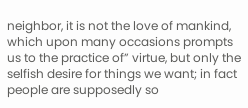neighbor, it is not the love of mankind, which upon many occasions prompts us to the practice of” virtue, but only the selfish desire for things we want; in fact people are supposedly so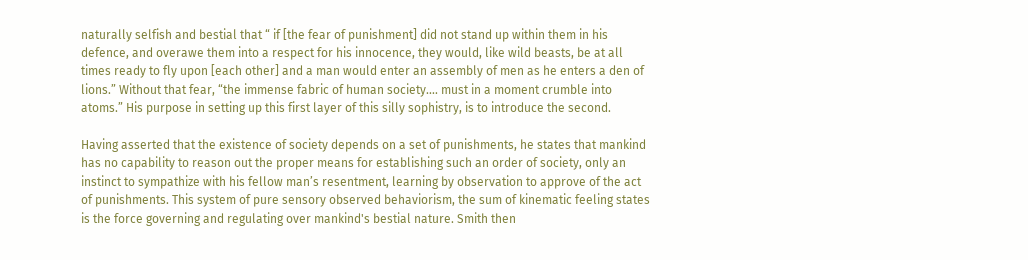naturally selfish and bestial that “ if [the fear of punishment] did not stand up within them in his defence, and overawe them into a respect for his innocence, they would, like wild beasts, be at all times ready to fly upon [each other] and a man would enter an assembly of men as he enters a den of lions.” Without that fear, “the immense fabric of human society.... must in a moment crumble into atoms.” His purpose in setting up this first layer of this silly sophistry, is to introduce the second.

Having asserted that the existence of society depends on a set of punishments, he states that mankind has no capability to reason out the proper means for establishing such an order of society, only an instinct to sympathize with his fellow man’s resentment, learning by observation to approve of the act of punishments. This system of pure sensory observed behaviorism, the sum of kinematic feeling states is the force governing and regulating over mankind's bestial nature. Smith then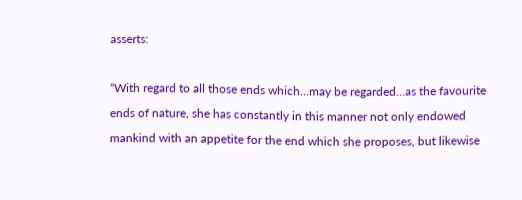asserts:

“With regard to all those ends which…may be regarded…as the favourite ends of nature, she has constantly in this manner not only endowed mankind with an appetite for the end which she proposes, but likewise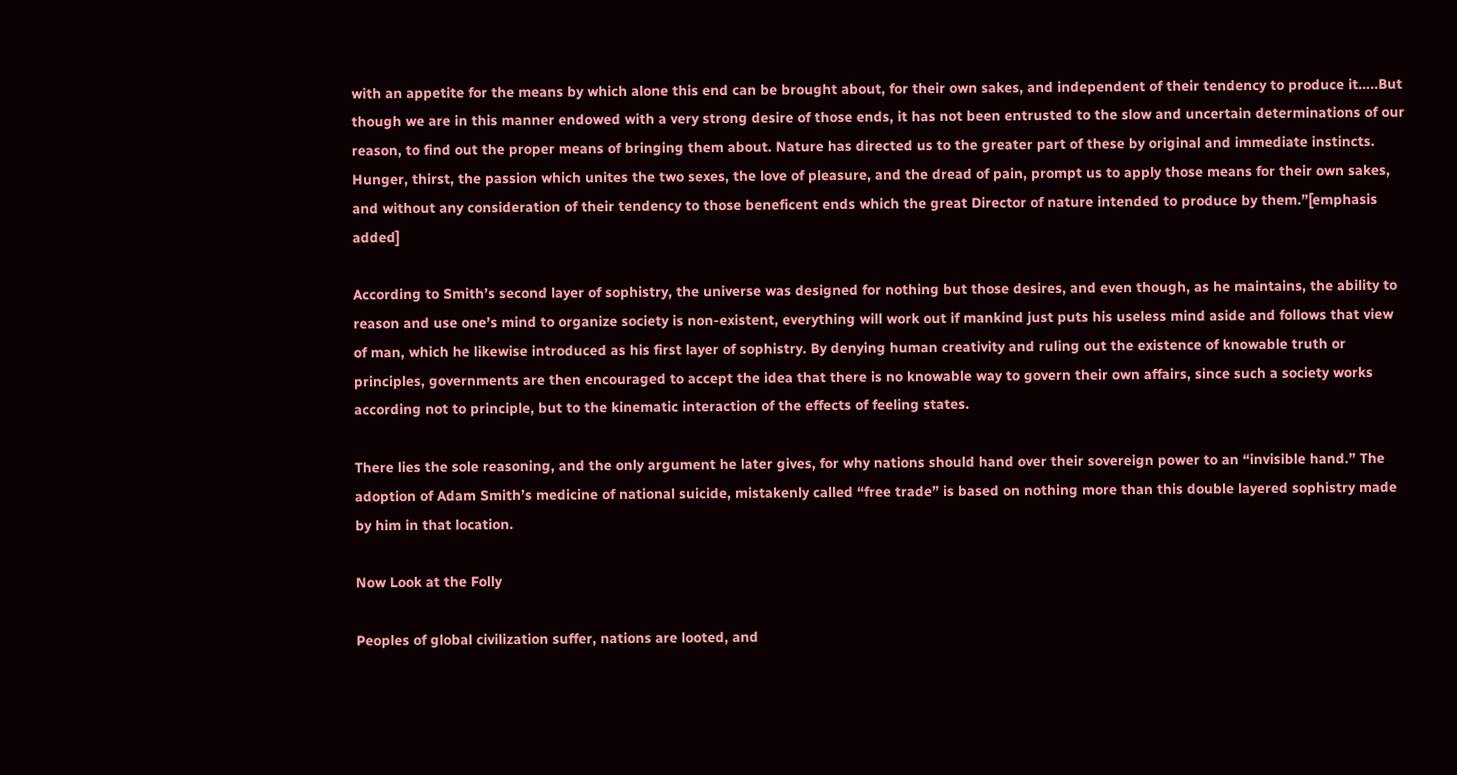with an appetite for the means by which alone this end can be brought about, for their own sakes, and independent of their tendency to produce it…..But though we are in this manner endowed with a very strong desire of those ends, it has not been entrusted to the slow and uncertain determinations of our reason, to find out the proper means of bringing them about. Nature has directed us to the greater part of these by original and immediate instincts. Hunger, thirst, the passion which unites the two sexes, the love of pleasure, and the dread of pain, prompt us to apply those means for their own sakes, and without any consideration of their tendency to those beneficent ends which the great Director of nature intended to produce by them.”[emphasis added]

According to Smith’s second layer of sophistry, the universe was designed for nothing but those desires, and even though, as he maintains, the ability to reason and use one’s mind to organize society is non-existent, everything will work out if mankind just puts his useless mind aside and follows that view of man, which he likewise introduced as his first layer of sophistry. By denying human creativity and ruling out the existence of knowable truth or principles, governments are then encouraged to accept the idea that there is no knowable way to govern their own affairs, since such a society works according not to principle, but to the kinematic interaction of the effects of feeling states.

There lies the sole reasoning, and the only argument he later gives, for why nations should hand over their sovereign power to an “invisible hand.” The adoption of Adam Smith’s medicine of national suicide, mistakenly called “free trade” is based on nothing more than this double layered sophistry made by him in that location.

Now Look at the Folly

Peoples of global civilization suffer, nations are looted, and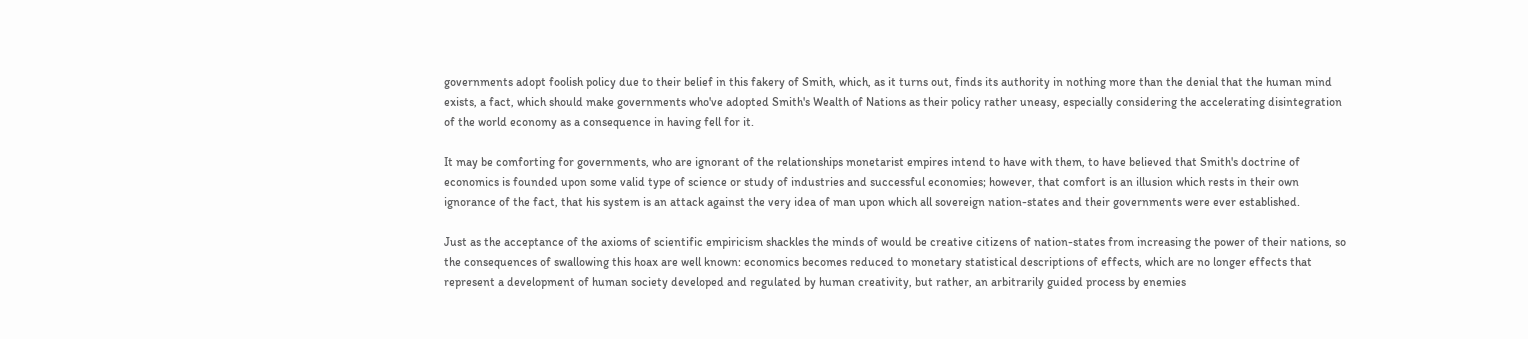governments adopt foolish policy due to their belief in this fakery of Smith, which, as it turns out, finds its authority in nothing more than the denial that the human mind exists, a fact, which should make governments who've adopted Smith's Wealth of Nations as their policy rather uneasy, especially considering the accelerating disintegration of the world economy as a consequence in having fell for it.

It may be comforting for governments, who are ignorant of the relationships monetarist empires intend to have with them, to have believed that Smith's doctrine of economics is founded upon some valid type of science or study of industries and successful economies; however, that comfort is an illusion which rests in their own ignorance of the fact, that his system is an attack against the very idea of man upon which all sovereign nation-states and their governments were ever established.

Just as the acceptance of the axioms of scientific empiricism shackles the minds of would be creative citizens of nation-states from increasing the power of their nations, so the consequences of swallowing this hoax are well known: economics becomes reduced to monetary statistical descriptions of effects, which are no longer effects that represent a development of human society developed and regulated by human creativity, but rather, an arbitrarily guided process by enemies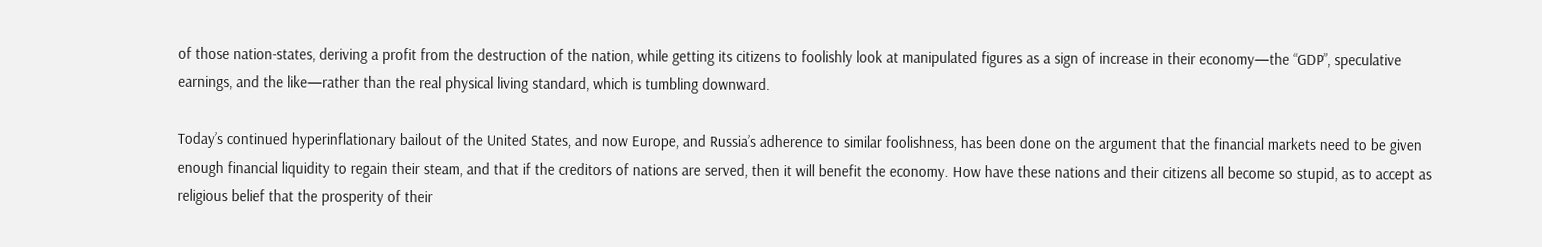of those nation-states, deriving a profit from the destruction of the nation, while getting its citizens to foolishly look at manipulated figures as a sign of increase in their economy—the “GDP”, speculative earnings, and the like—rather than the real physical living standard, which is tumbling downward.

Today’s continued hyperinflationary bailout of the United States, and now Europe, and Russia’s adherence to similar foolishness, has been done on the argument that the financial markets need to be given enough financial liquidity to regain their steam, and that if the creditors of nations are served, then it will benefit the economy. How have these nations and their citizens all become so stupid, as to accept as religious belief that the prosperity of their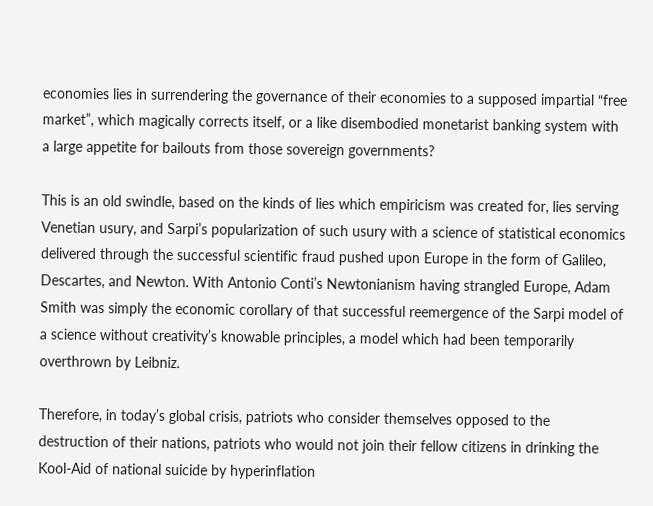economies lies in surrendering the governance of their economies to a supposed impartial “free market”, which magically corrects itself, or a like disembodied monetarist banking system with a large appetite for bailouts from those sovereign governments?

This is an old swindle, based on the kinds of lies which empiricism was created for, lies serving Venetian usury, and Sarpi’s popularization of such usury with a science of statistical economics delivered through the successful scientific fraud pushed upon Europe in the form of Galileo, Descartes, and Newton. With Antonio Conti’s Newtonianism having strangled Europe, Adam Smith was simply the economic corollary of that successful reemergence of the Sarpi model of a science without creativity’s knowable principles, a model which had been temporarily overthrown by Leibniz.

Therefore, in today’s global crisis, patriots who consider themselves opposed to the destruction of their nations, patriots who would not join their fellow citizens in drinking the Kool-Aid of national suicide by hyperinflation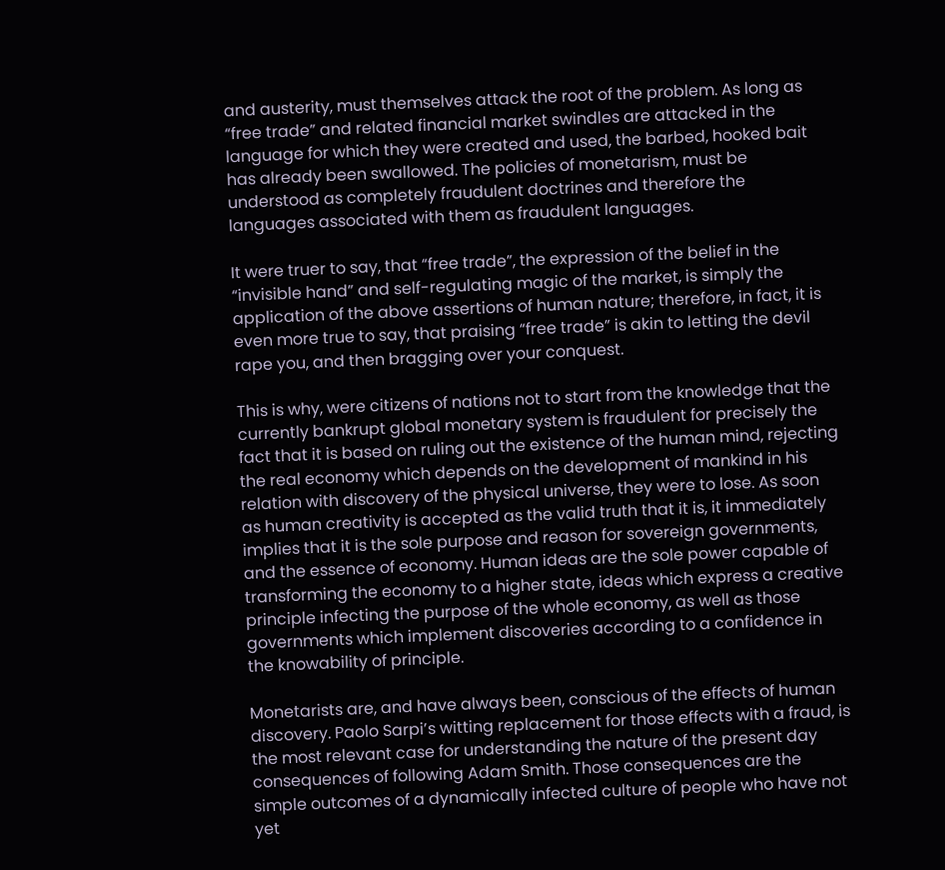and austerity, must themselves attack the root of the problem. As long as “free trade” and related financial market swindles are attacked in the language for which they were created and used, the barbed, hooked bait has already been swallowed. The policies of monetarism, must be understood as completely fraudulent doctrines and therefore the languages associated with them as fraudulent languages.

It were truer to say, that “free trade”, the expression of the belief in the “invisible hand” and self-regulating magic of the market, is simply the application of the above assertions of human nature; therefore, in fact, it is even more true to say, that praising “free trade” is akin to letting the devil rape you, and then bragging over your conquest.

This is why, were citizens of nations not to start from the knowledge that the currently bankrupt global monetary system is fraudulent for precisely the fact that it is based on ruling out the existence of the human mind, rejecting the real economy which depends on the development of mankind in his relation with discovery of the physical universe, they were to lose. As soon as human creativity is accepted as the valid truth that it is, it immediately implies that it is the sole purpose and reason for sovereign governments, and the essence of economy. Human ideas are the sole power capable of transforming the economy to a higher state, ideas which express a creative principle infecting the purpose of the whole economy, as well as those governments which implement discoveries according to a confidence in the knowability of principle.

Monetarists are, and have always been, conscious of the effects of human discovery. Paolo Sarpi’s witting replacement for those effects with a fraud, is the most relevant case for understanding the nature of the present day consequences of following Adam Smith. Those consequences are the simple outcomes of a dynamically infected culture of people who have not yet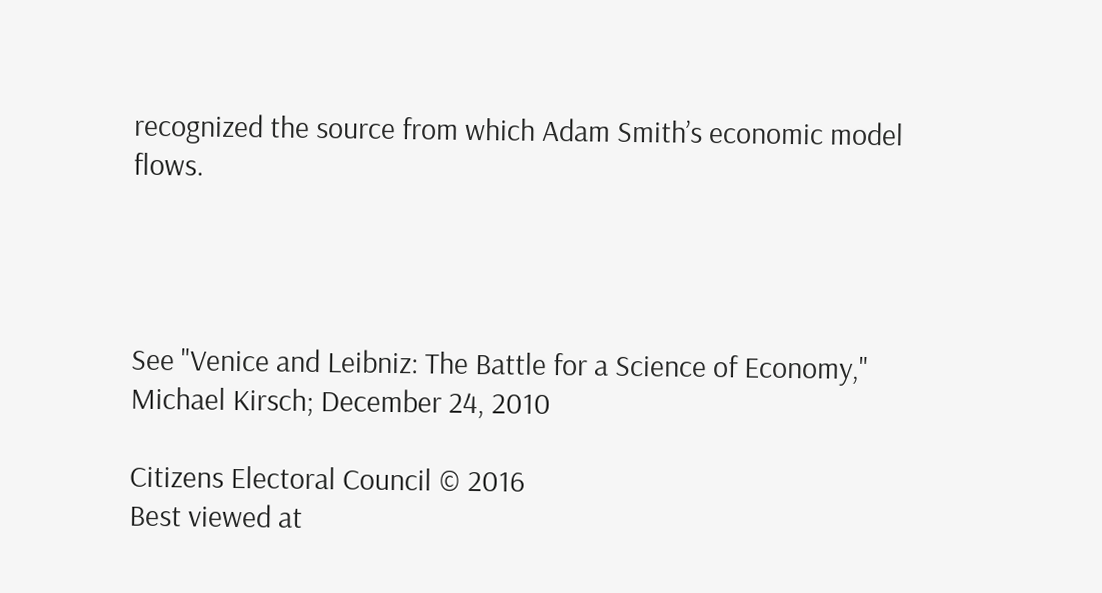recognized the source from which Adam Smith’s economic model flows.




See "Venice and Leibniz: The Battle for a Science of Economy," Michael Kirsch; December 24, 2010

Citizens Electoral Council © 2016
Best viewed at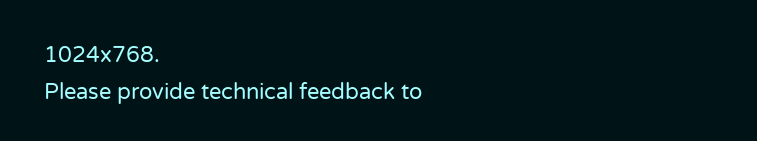1024x768.
Please provide technical feedback to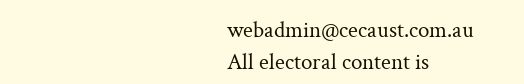webadmin@cecaust.com.au
All electoral content is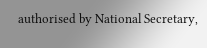authorised by National Secretary,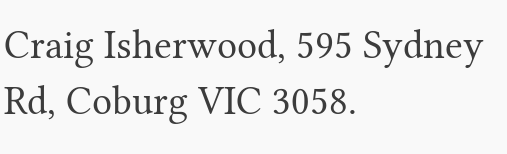Craig Isherwood, 595 Sydney Rd, Coburg VIC 3058.